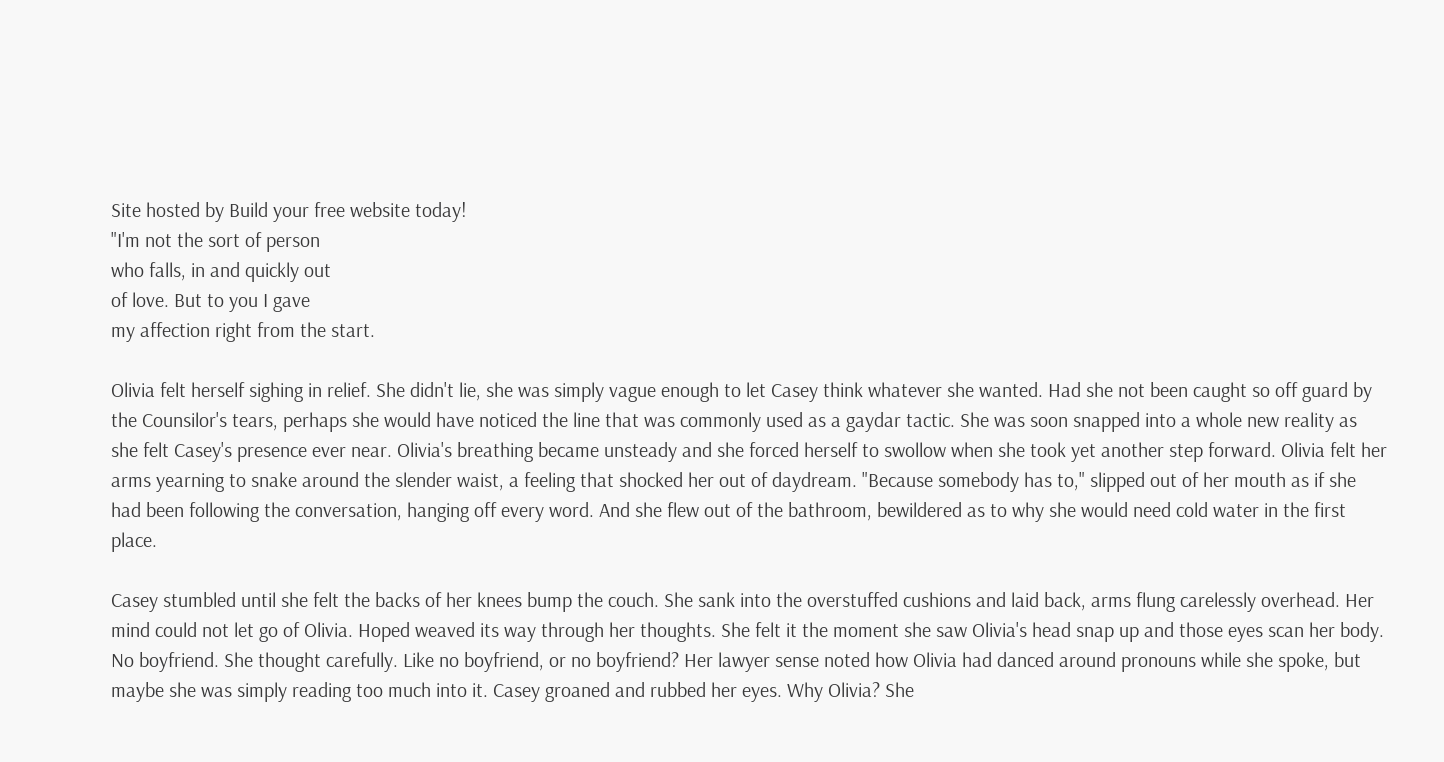Site hosted by Build your free website today!
"I'm not the sort of person
who falls, in and quickly out
of love. But to you I gave
my affection right from the start.

Olivia felt herself sighing in relief. She didn't lie, she was simply vague enough to let Casey think whatever she wanted. Had she not been caught so off guard by the Counsilor's tears, perhaps she would have noticed the line that was commonly used as a gaydar tactic. She was soon snapped into a whole new reality as she felt Casey's presence ever near. Olivia's breathing became unsteady and she forced herself to swollow when she took yet another step forward. Olivia felt her arms yearning to snake around the slender waist, a feeling that shocked her out of daydream. "Because somebody has to," slipped out of her mouth as if she had been following the conversation, hanging off every word. And she flew out of the bathroom, bewildered as to why she would need cold water in the first place.

Casey stumbled until she felt the backs of her knees bump the couch. She sank into the overstuffed cushions and laid back, arms flung carelessly overhead. Her mind could not let go of Olivia. Hoped weaved its way through her thoughts. She felt it the moment she saw Olivia's head snap up and those eyes scan her body. No boyfriend. She thought carefully. Like no boyfriend, or no boyfriend? Her lawyer sense noted how Olivia had danced around pronouns while she spoke, but maybe she was simply reading too much into it. Casey groaned and rubbed her eyes. Why Olivia? She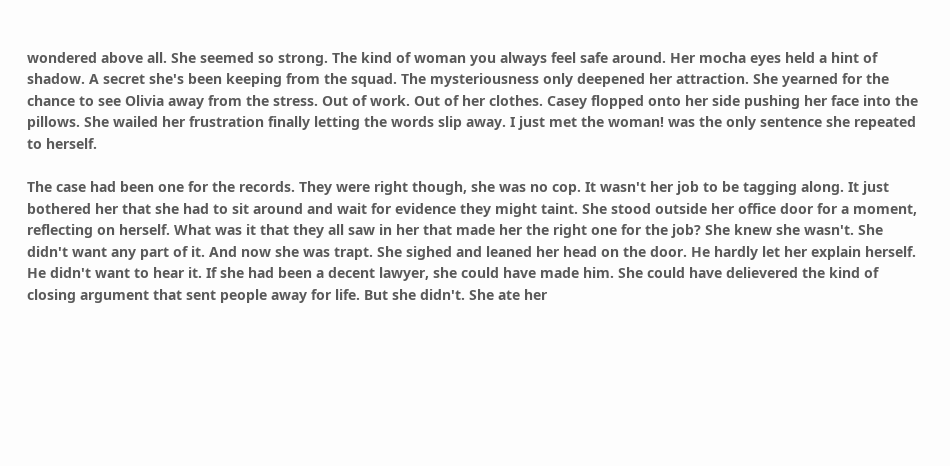wondered above all. She seemed so strong. The kind of woman you always feel safe around. Her mocha eyes held a hint of shadow. A secret she's been keeping from the squad. The mysteriousness only deepened her attraction. She yearned for the chance to see Olivia away from the stress. Out of work. Out of her clothes. Casey flopped onto her side pushing her face into the pillows. She wailed her frustration finally letting the words slip away. I just met the woman! was the only sentence she repeated to herself.

The case had been one for the records. They were right though, she was no cop. It wasn't her job to be tagging along. It just bothered her that she had to sit around and wait for evidence they might taint. She stood outside her office door for a moment, reflecting on herself. What was it that they all saw in her that made her the right one for the job? She knew she wasn't. She didn't want any part of it. And now she was trapt. She sighed and leaned her head on the door. He hardly let her explain herself. He didn't want to hear it. If she had been a decent lawyer, she could have made him. She could have delievered the kind of closing argument that sent people away for life. But she didn't. She ate her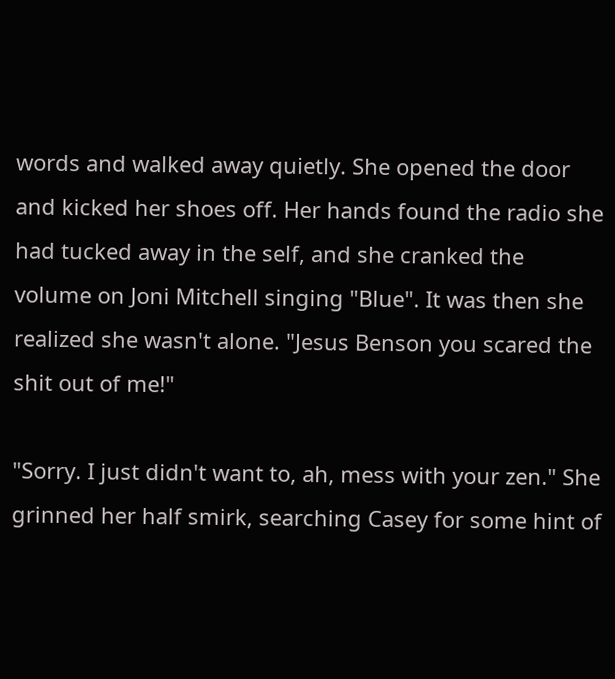words and walked away quietly. She opened the door and kicked her shoes off. Her hands found the radio she had tucked away in the self, and she cranked the volume on Joni Mitchell singing "Blue". It was then she realized she wasn't alone. "Jesus Benson you scared the shit out of me!"

"Sorry. I just didn't want to, ah, mess with your zen." She grinned her half smirk, searching Casey for some hint of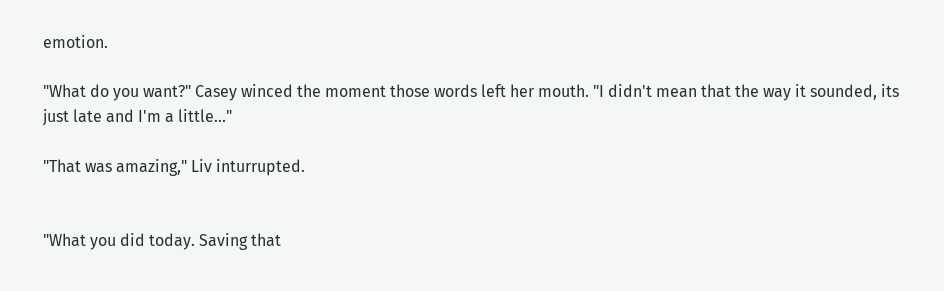emotion.

"What do you want?" Casey winced the moment those words left her mouth. "I didn't mean that the way it sounded, its just late and I'm a little..."

"That was amazing," Liv inturrupted.


"What you did today. Saving that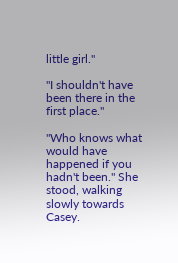little girl."

"I shouldn't have been there in the first place."

"Who knows what would have happened if you hadn't been." She stood, walking slowly towards Casey.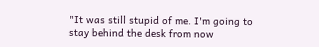"It was still stupid of me. I'm going to stay behind the desk from now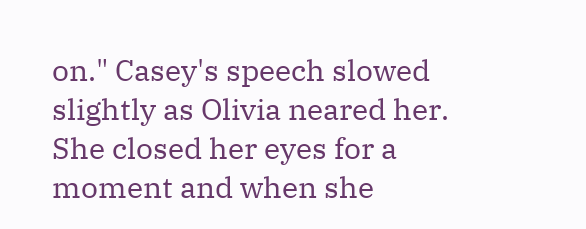on." Casey's speech slowed slightly as Olivia neared her. She closed her eyes for a moment and when she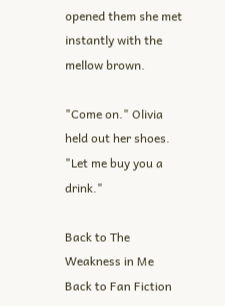opened them she met instantly with the mellow brown.

"Come on." Olivia held out her shoes. "Let me buy you a drink."

Back to The Weakness in Me
Back to Fan Fiction